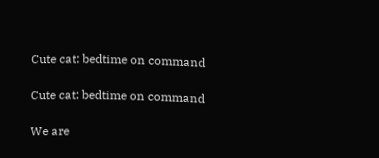Cute cat: bedtime on command

Cute cat: bedtime on command

We are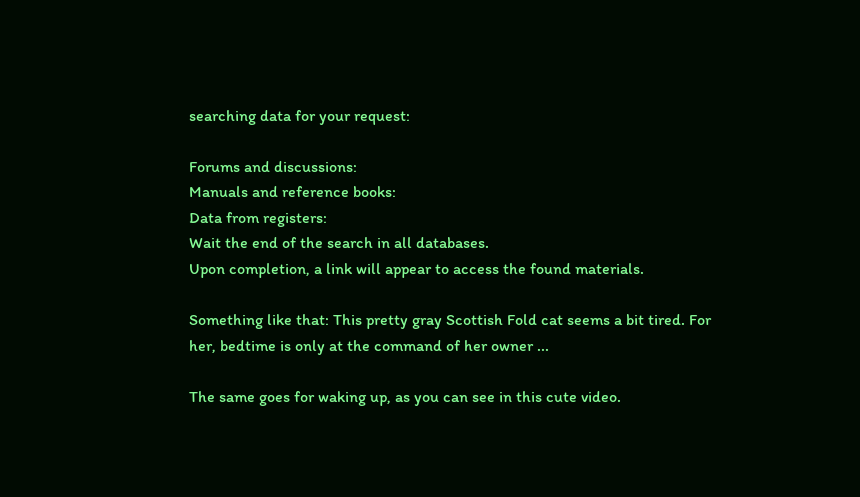searching data for your request:

Forums and discussions:
Manuals and reference books:
Data from registers:
Wait the end of the search in all databases.
Upon completion, a link will appear to access the found materials.

Something like that: This pretty gray Scottish Fold cat seems a bit tired. For her, bedtime is only at the command of her owner ...

The same goes for waking up, as you can see in this cute video.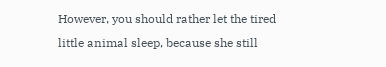However, you should rather let the tired little animal sleep, because she still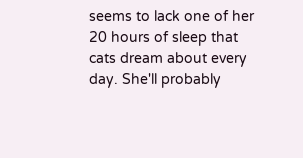seems to lack one of her 20 hours of sleep that cats dream about every day. She'll probably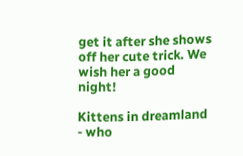get it after she shows off her cute trick. We wish her a good night!

Kittens in dreamland - who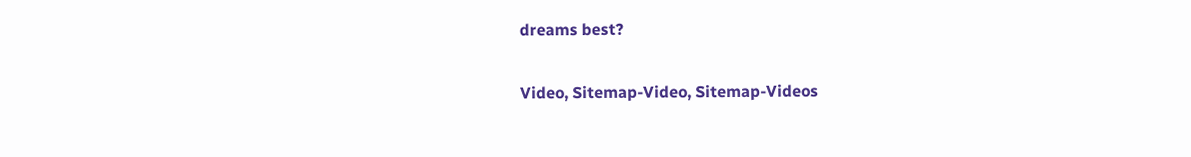dreams best?

Video, Sitemap-Video, Sitemap-Videos